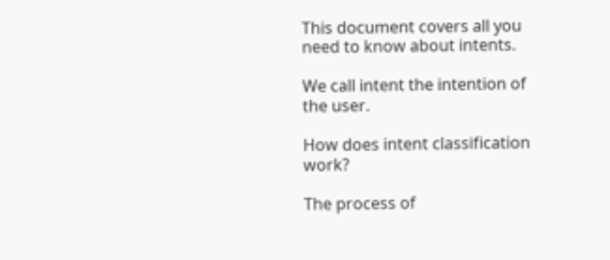This document covers all you need to know about intents.

We call intent the intention of the user.

How does intent classification work?

The process of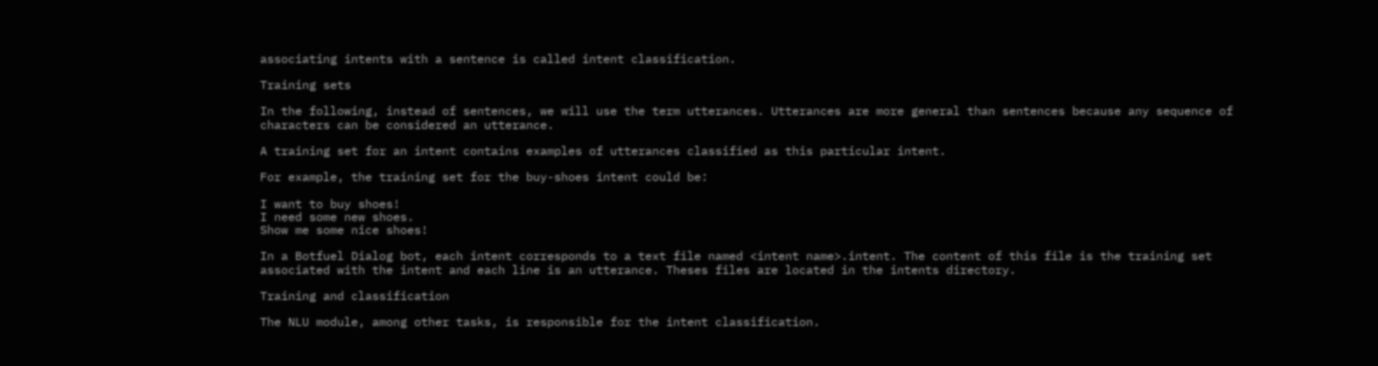associating intents with a sentence is called intent classification.

Training sets

In the following, instead of sentences, we will use the term utterances. Utterances are more general than sentences because any sequence of characters can be considered an utterance.

A training set for an intent contains examples of utterances classified as this particular intent.

For example, the training set for the buy-shoes intent could be:

I want to buy shoes!
I need some new shoes.
Show me some nice shoes!

In a Botfuel Dialog bot, each intent corresponds to a text file named <intent name>.intent. The content of this file is the training set associated with the intent and each line is an utterance. Theses files are located in the intents directory.

Training and classification

The NLU module, among other tasks, is responsible for the intent classification.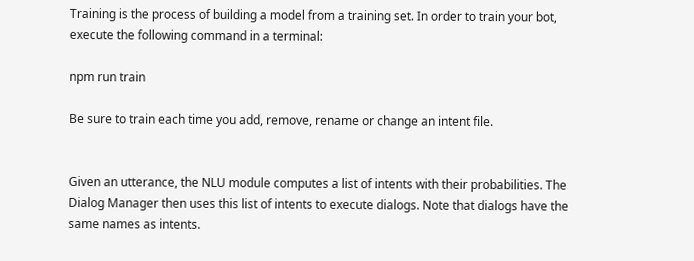Training is the process of building a model from a training set. In order to train your bot, execute the following command in a terminal:

npm run train

Be sure to train each time you add, remove, rename or change an intent file.


Given an utterance, the NLU module computes a list of intents with their probabilities. The Dialog Manager then uses this list of intents to execute dialogs. Note that dialogs have the same names as intents.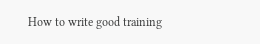How to write good training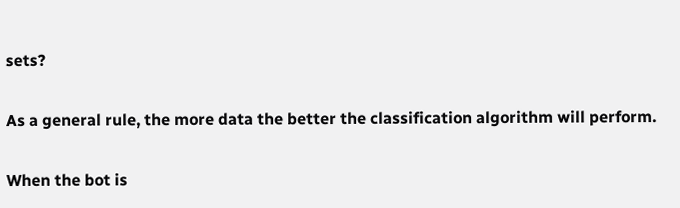sets?

As a general rule, the more data the better the classification algorithm will perform.

When the bot is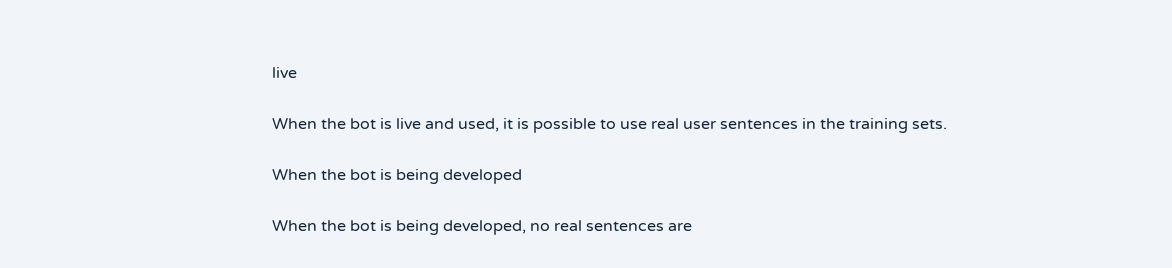live

When the bot is live and used, it is possible to use real user sentences in the training sets.

When the bot is being developed

When the bot is being developed, no real sentences are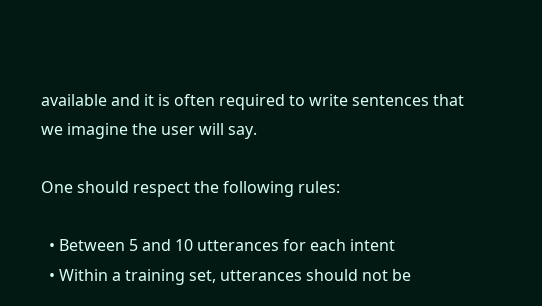available and it is often required to write sentences that we imagine the user will say.

One should respect the following rules:

  • Between 5 and 10 utterances for each intent
  • Within a training set, utterances should not be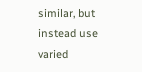similar, but instead use varied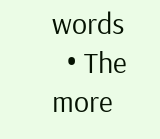words
  • The more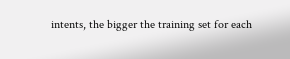intents, the bigger the training set for each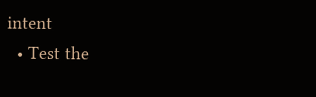intent
  • Test the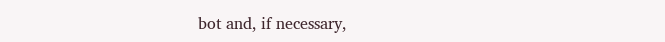bot and, if necessary,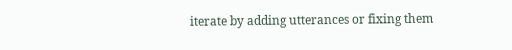iterate by adding utterances or fixing them